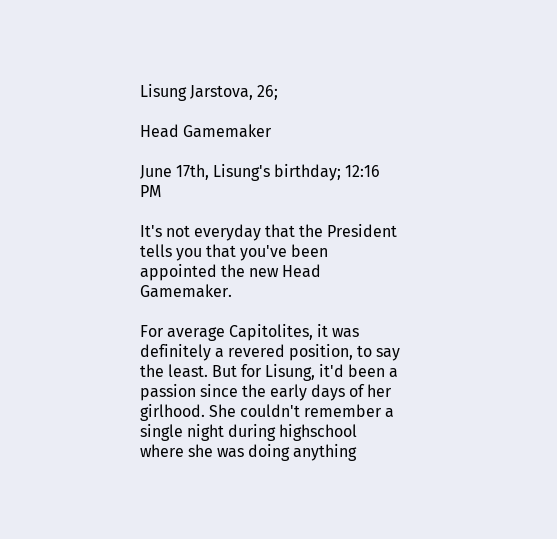Lisung Jarstova, 26;

Head Gamemaker

June 17th, Lisung's birthday; 12:16 PM

It's not everyday that the President tells you that you've been appointed the new Head Gamemaker.

For average Capitolites, it was definitely a revered position, to say the least. But for Lisung, it'd been a passion since the early days of her girlhood. She couldn't remember a single night during highschool where she was doing anything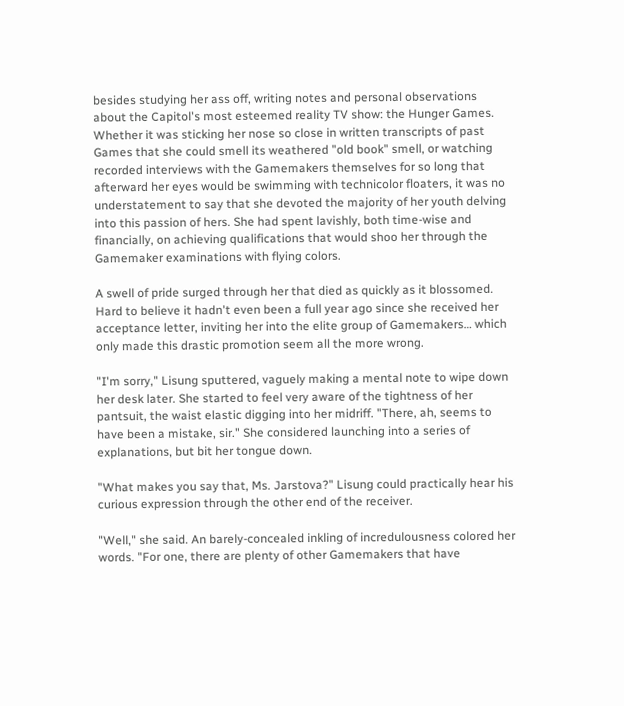besides studying her ass off, writing notes and personal observations about the Capitol's most esteemed reality TV show: the Hunger Games. Whether it was sticking her nose so close in written transcripts of past Games that she could smell its weathered "old book" smell, or watching recorded interviews with the Gamemakers themselves for so long that afterward her eyes would be swimming with technicolor floaters, it was no understatement to say that she devoted the majority of her youth delving into this passion of hers. She had spent lavishly, both time-wise and financially, on achieving qualifications that would shoo her through the Gamemaker examinations with flying colors.

A swell of pride surged through her that died as quickly as it blossomed. Hard to believe it hadn't even been a full year ago since she received her acceptance letter, inviting her into the elite group of Gamemakers… which only made this drastic promotion seem all the more wrong.

"I'm sorry," Lisung sputtered, vaguely making a mental note to wipe down her desk later. She started to feel very aware of the tightness of her pantsuit, the waist elastic digging into her midriff. "There, ah, seems to have been a mistake, sir." She considered launching into a series of explanations, but bit her tongue down.

"What makes you say that, Ms. Jarstova?" Lisung could practically hear his curious expression through the other end of the receiver.

"Well," she said. An barely-concealed inkling of incredulousness colored her words. "For one, there are plenty of other Gamemakers that have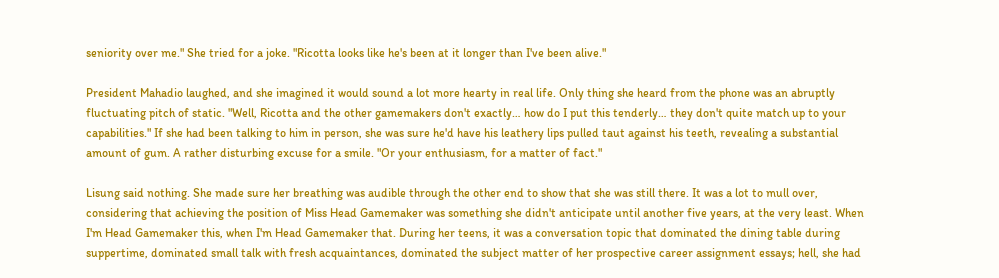seniority over me." She tried for a joke. "Ricotta looks like he's been at it longer than I've been alive."

President Mahadio laughed, and she imagined it would sound a lot more hearty in real life. Only thing she heard from the phone was an abruptly fluctuating pitch of static. "Well, Ricotta and the other gamemakers don't exactly… how do I put this tenderly… they don't quite match up to your capabilities." If she had been talking to him in person, she was sure he'd have his leathery lips pulled taut against his teeth, revealing a substantial amount of gum. A rather disturbing excuse for a smile. "Or your enthusiasm, for a matter of fact."

Lisung said nothing. She made sure her breathing was audible through the other end to show that she was still there. It was a lot to mull over, considering that achieving the position of Miss Head Gamemaker was something she didn't anticipate until another five years, at the very least. When I'm Head Gamemaker this, when I'm Head Gamemaker that. During her teens, it was a conversation topic that dominated the dining table during suppertime, dominated small talk with fresh acquaintances, dominated the subject matter of her prospective career assignment essays; hell, she had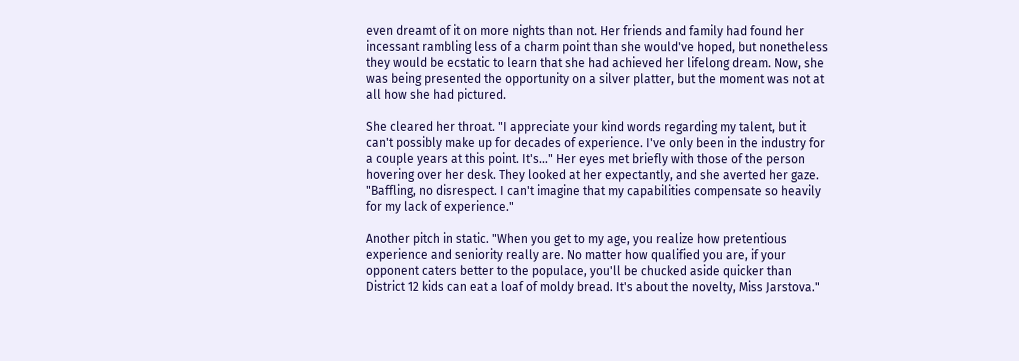even dreamt of it on more nights than not. Her friends and family had found her incessant rambling less of a charm point than she would've hoped, but nonetheless they would be ecstatic to learn that she had achieved her lifelong dream. Now, she was being presented the opportunity on a silver platter, but the moment was not at all how she had pictured.

She cleared her throat. "I appreciate your kind words regarding my talent, but it can't possibly make up for decades of experience. I've only been in the industry for a couple years at this point. It's…" Her eyes met briefly with those of the person hovering over her desk. They looked at her expectantly, and she averted her gaze. "Baffling, no disrespect. I can't imagine that my capabilities compensate so heavily for my lack of experience."

Another pitch in static. "When you get to my age, you realize how pretentious experience and seniority really are. No matter how qualified you are, if your opponent caters better to the populace, you'll be chucked aside quicker than District 12 kids can eat a loaf of moldy bread. It's about the novelty, Miss Jarstova."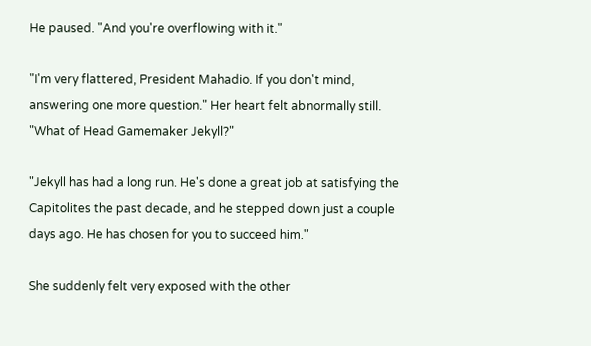He paused. "And you're overflowing with it."

"I'm very flattered, President Mahadio. If you don't mind, answering one more question." Her heart felt abnormally still. "What of Head Gamemaker Jekyll?"

"Jekyll has had a long run. He's done a great job at satisfying the Capitolites the past decade, and he stepped down just a couple days ago. He has chosen for you to succeed him."

She suddenly felt very exposed with the other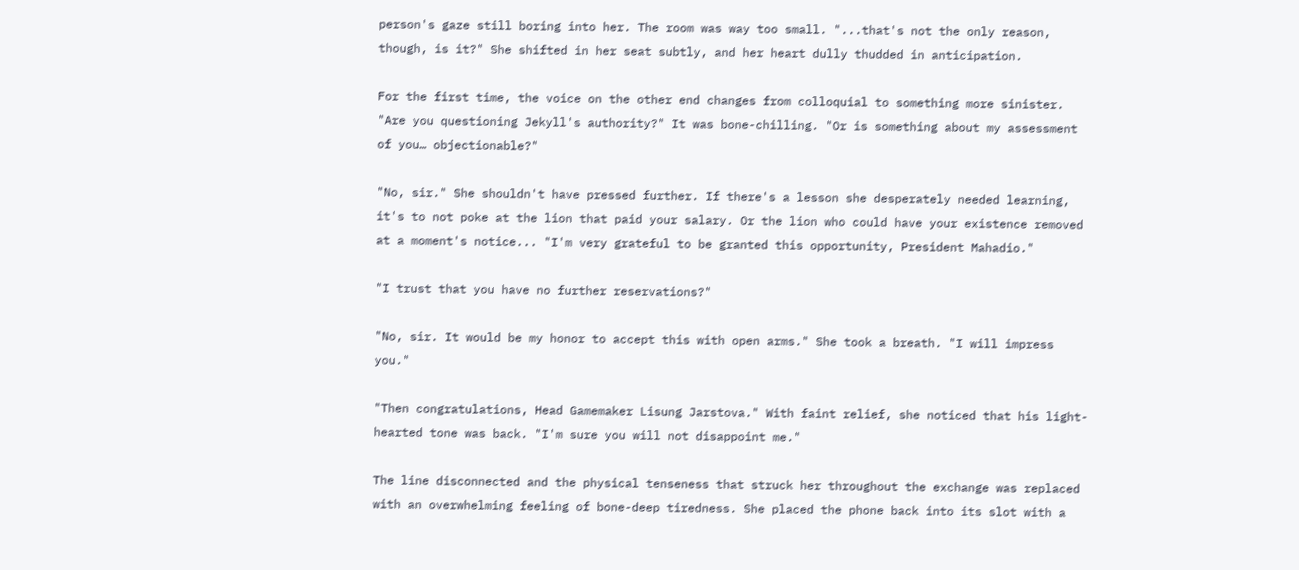person's gaze still boring into her. The room was way too small. "...that's not the only reason, though, is it?" She shifted in her seat subtly, and her heart dully thudded in anticipation.

For the first time, the voice on the other end changes from colloquial to something more sinister. "Are you questioning Jekyll's authority?" It was bone-chilling. "Or is something about my assessment of you… objectionable?"

"No, sir." She shouldn't have pressed further. If there's a lesson she desperately needed learning, it's to not poke at the lion that paid your salary. Or the lion who could have your existence removed at a moment's notice... "I'm very grateful to be granted this opportunity, President Mahadio."

"I trust that you have no further reservations?"

"No, sir. It would be my honor to accept this with open arms." She took a breath. "I will impress you."

"Then congratulations, Head Gamemaker Lisung Jarstova." With faint relief, she noticed that his light-hearted tone was back. "I'm sure you will not disappoint me."

The line disconnected and the physical tenseness that struck her throughout the exchange was replaced with an overwhelming feeling of bone-deep tiredness. She placed the phone back into its slot with a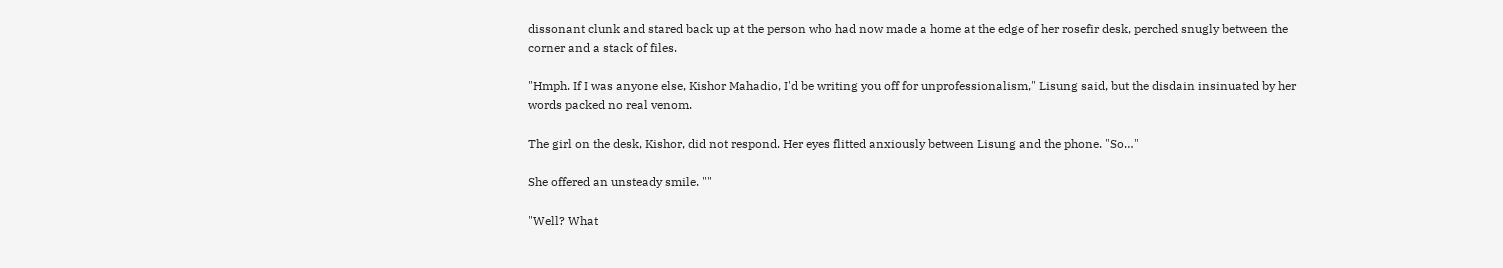dissonant clunk and stared back up at the person who had now made a home at the edge of her rosefir desk, perched snugly between the corner and a stack of files.

"Hmph. If I was anyone else, Kishor Mahadio, I'd be writing you off for unprofessionalism," Lisung said, but the disdain insinuated by her words packed no real venom.

The girl on the desk, Kishor, did not respond. Her eyes flitted anxiously between Lisung and the phone. "So…"

She offered an unsteady smile. ""

"Well? What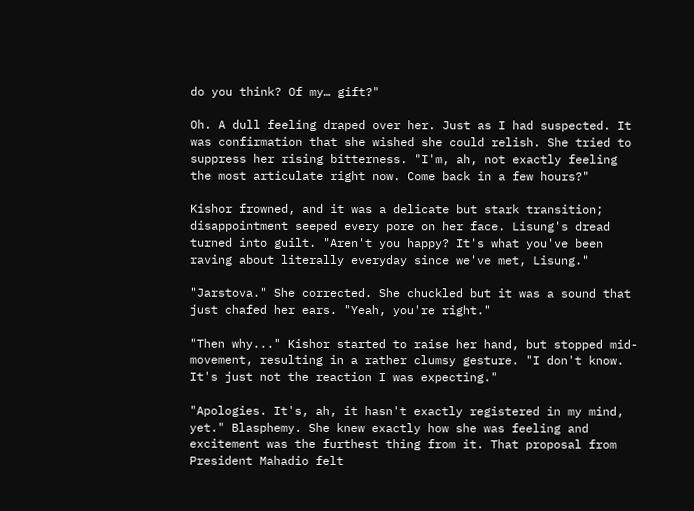do you think? Of my… gift?"

Oh. A dull feeling draped over her. Just as I had suspected. It was confirmation that she wished she could relish. She tried to suppress her rising bitterness. "I'm, ah, not exactly feeling the most articulate right now. Come back in a few hours?"

Kishor frowned, and it was a delicate but stark transition; disappointment seeped every pore on her face. Lisung's dread turned into guilt. "Aren't you happy? It's what you've been raving about literally everyday since we've met, Lisung."

"Jarstova." She corrected. She chuckled but it was a sound that just chafed her ears. "Yeah, you're right."

"Then why..." Kishor started to raise her hand, but stopped mid-movement, resulting in a rather clumsy gesture. "I don't know. It's just not the reaction I was expecting."

"Apologies. It's, ah, it hasn't exactly registered in my mind, yet." Blasphemy. She knew exactly how she was feeling and excitement was the furthest thing from it. That proposal from President Mahadio felt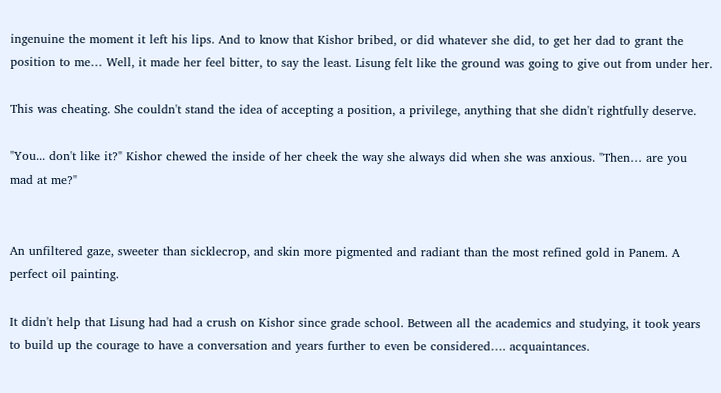ingenuine the moment it left his lips. And to know that Kishor bribed, or did whatever she did, to get her dad to grant the position to me… Well, it made her feel bitter, to say the least. Lisung felt like the ground was going to give out from under her.

This was cheating. She couldn't stand the idea of accepting a position, a privilege, anything that she didn't rightfully deserve.

"You... don't like it?" Kishor chewed the inside of her cheek the way she always did when she was anxious. "Then… are you mad at me?"


An unfiltered gaze, sweeter than sicklecrop, and skin more pigmented and radiant than the most refined gold in Panem. A perfect oil painting.

It didn't help that Lisung had had a crush on Kishor since grade school. Between all the academics and studying, it took years to build up the courage to have a conversation and years further to even be considered…. acquaintances.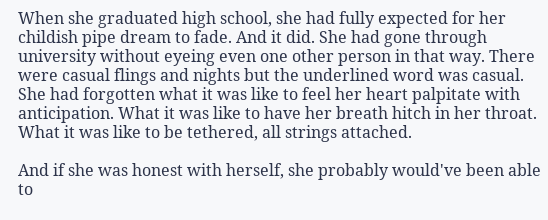When she graduated high school, she had fully expected for her childish pipe dream to fade. And it did. She had gone through university without eyeing even one other person in that way. There were casual flings and nights but the underlined word was casual. She had forgotten what it was like to feel her heart palpitate with anticipation. What it was like to have her breath hitch in her throat. What it was like to be tethered, all strings attached.

And if she was honest with herself, she probably would've been able to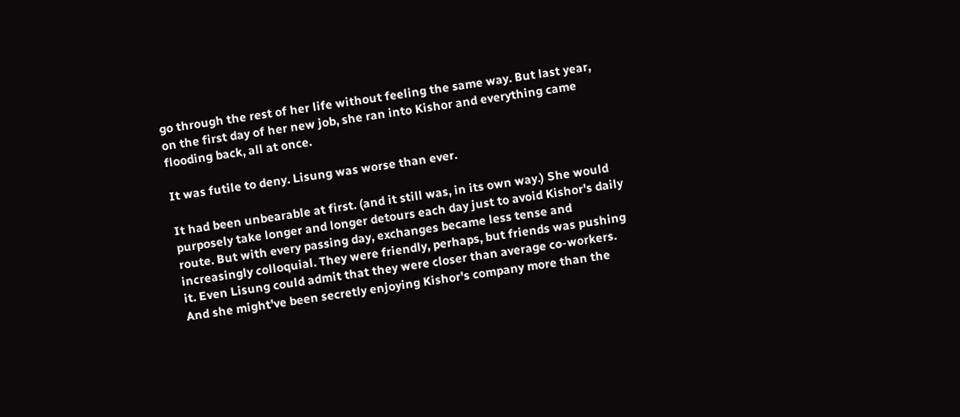go through the rest of her life without feeling the same way. But last year, on the first day of her new job, she ran into Kishor and everything came flooding back, all at once.

It was futile to deny. Lisung was worse than ever.

It had been unbearable at first. (and it still was, in its own way.) She would purposely take longer and longer detours each day just to avoid Kishor's daily route. But with every passing day, exchanges became less tense and increasingly colloquial. They were friendly, perhaps, but friends was pushing it. Even Lisung could admit that they were closer than average co-workers. And she might've been secretly enjoying Kishor's company more than the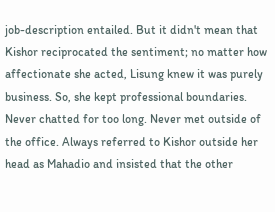job-description entailed. But it didn't mean that Kishor reciprocated the sentiment; no matter how affectionate she acted, Lisung knew it was purely business. So, she kept professional boundaries. Never chatted for too long. Never met outside of the office. Always referred to Kishor outside her head as Mahadio and insisted that the other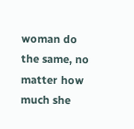woman do the same, no matter how much she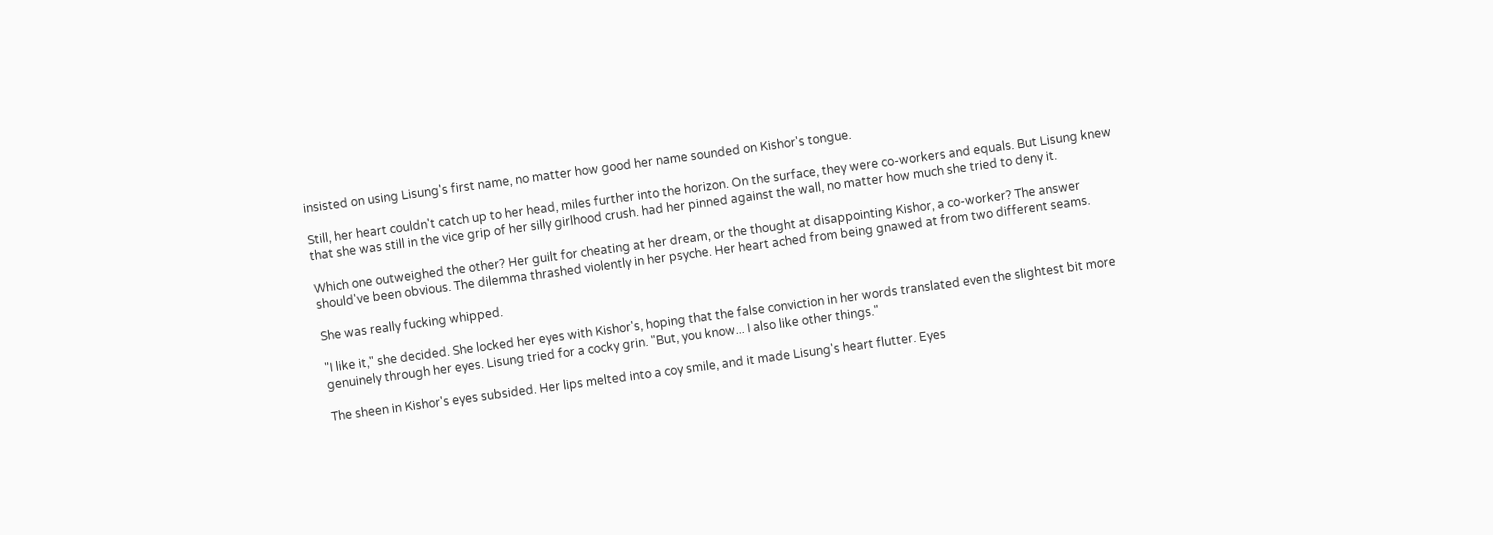insisted on using Lisung's first name, no matter how good her name sounded on Kishor's tongue.

Still, her heart couldn't catch up to her head, miles further into the horizon. On the surface, they were co-workers and equals. But Lisung knew that she was still in the vice grip of her silly girlhood crush. had her pinned against the wall, no matter how much she tried to deny it.

Which one outweighed the other? Her guilt for cheating at her dream, or the thought at disappointing Kishor, a co-worker? The answer should've been obvious. The dilemma thrashed violently in her psyche. Her heart ached from being gnawed at from two different seams.

She was really fucking whipped.

"I like it," she decided. She locked her eyes with Kishor's, hoping that the false conviction in her words translated even the slightest bit more genuinely through her eyes. Lisung tried for a cocky grin. "But, you know... I also like other things."

The sheen in Kishor's eyes subsided. Her lips melted into a coy smile, and it made Lisung's heart flutter. Eyes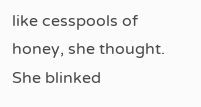like cesspools of honey, she thought. She blinked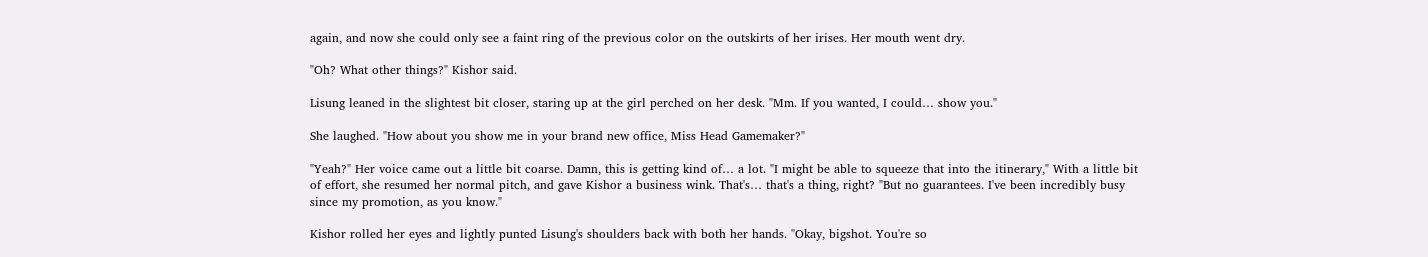again, and now she could only see a faint ring of the previous color on the outskirts of her irises. Her mouth went dry.

"Oh? What other things?" Kishor said.

Lisung leaned in the slightest bit closer, staring up at the girl perched on her desk. "Mm. If you wanted, I could… show you."

She laughed. "How about you show me in your brand new office, Miss Head Gamemaker?"

"Yeah?" Her voice came out a little bit coarse. Damn, this is getting kind of… a lot. "I might be able to squeeze that into the itinerary," With a little bit of effort, she resumed her normal pitch, and gave Kishor a business wink. That's… that's a thing, right? "But no guarantees. I've been incredibly busy since my promotion, as you know."

Kishor rolled her eyes and lightly punted Lisung's shoulders back with both her hands. "Okay, bigshot. You're so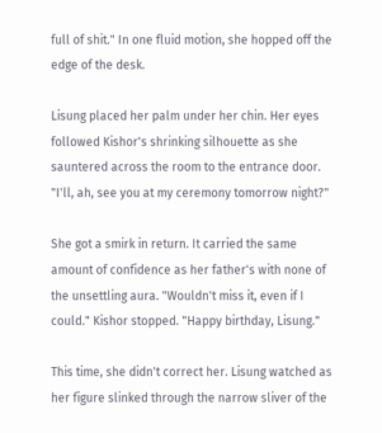full of shit." In one fluid motion, she hopped off the edge of the desk.

Lisung placed her palm under her chin. Her eyes followed Kishor's shrinking silhouette as she sauntered across the room to the entrance door. "I'll, ah, see you at my ceremony tomorrow night?"

She got a smirk in return. It carried the same amount of confidence as her father's with none of the unsettling aura. "Wouldn't miss it, even if I could." Kishor stopped. "Happy birthday, Lisung."

This time, she didn't correct her. Lisung watched as her figure slinked through the narrow sliver of the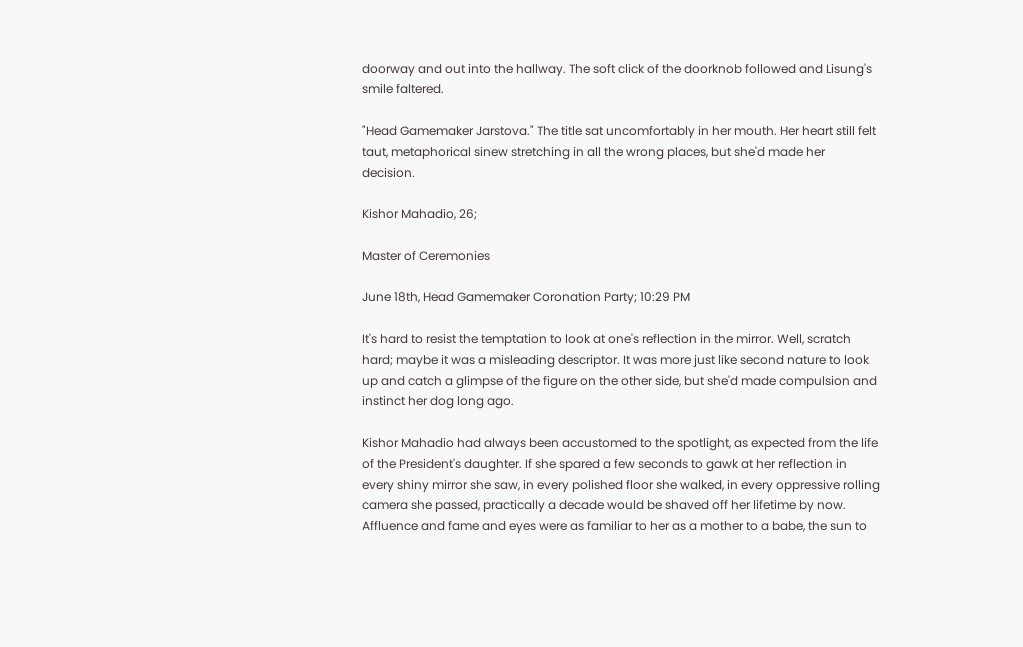doorway and out into the hallway. The soft click of the doorknob followed and Lisung's smile faltered.

"Head Gamemaker Jarstova." The title sat uncomfortably in her mouth. Her heart still felt taut, metaphorical sinew stretching in all the wrong places, but she'd made her decision.

Kishor Mahadio, 26;

Master of Ceremonies

June 18th, Head Gamemaker Coronation Party; 10:29 PM

It's hard to resist the temptation to look at one's reflection in the mirror. Well, scratch hard; maybe it was a misleading descriptor. It was more just like second nature to look up and catch a glimpse of the figure on the other side, but she'd made compulsion and instinct her dog long ago.

Kishor Mahadio had always been accustomed to the spotlight, as expected from the life of the President's daughter. If she spared a few seconds to gawk at her reflection in every shiny mirror she saw, in every polished floor she walked, in every oppressive rolling camera she passed, practically a decade would be shaved off her lifetime by now. Affluence and fame and eyes were as familiar to her as a mother to a babe, the sun to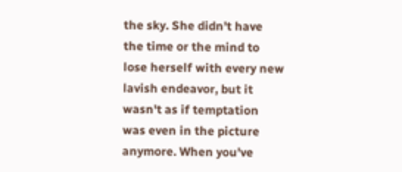the sky. She didn't have the time or the mind to lose herself with every new lavish endeavor, but it wasn't as if temptation was even in the picture anymore. When you've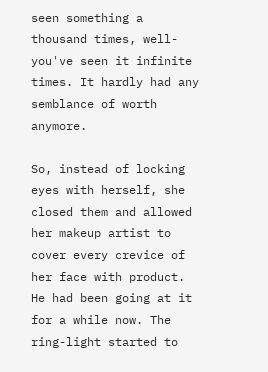seen something a thousand times, well- you've seen it infinite times. It hardly had any semblance of worth anymore.

So, instead of locking eyes with herself, she closed them and allowed her makeup artist to cover every crevice of her face with product. He had been going at it for a while now. The ring-light started to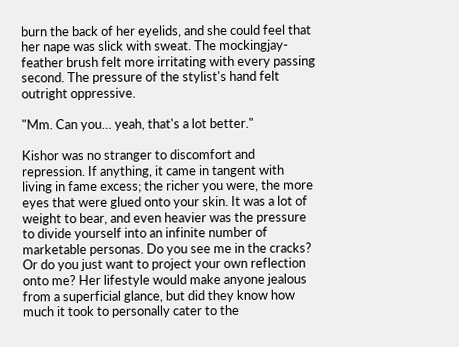burn the back of her eyelids, and she could feel that her nape was slick with sweat. The mockingjay-feather brush felt more irritating with every passing second. The pressure of the stylist's hand felt outright oppressive.

"Mm. Can you… yeah, that's a lot better."

Kishor was no stranger to discomfort and repression. If anything, it came in tangent with living in fame excess; the richer you were, the more eyes that were glued onto your skin. It was a lot of weight to bear, and even heavier was the pressure to divide yourself into an infinite number of marketable personas. Do you see me in the cracks? Or do you just want to project your own reflection onto me? Her lifestyle would make anyone jealous from a superficial glance, but did they know how much it took to personally cater to the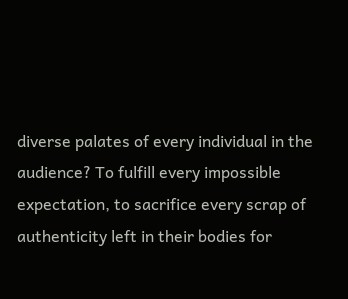diverse palates of every individual in the audience? To fulfill every impossible expectation, to sacrifice every scrap of authenticity left in their bodies for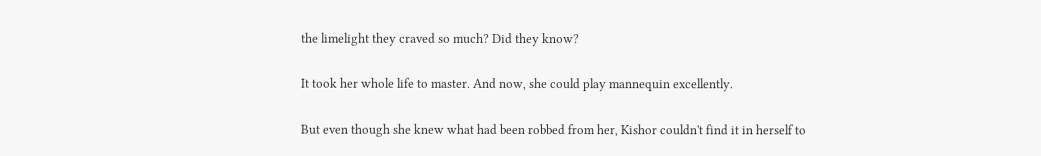the limelight they craved so much? Did they know?

It took her whole life to master. And now, she could play mannequin excellently.

But even though she knew what had been robbed from her, Kishor couldn't find it in herself to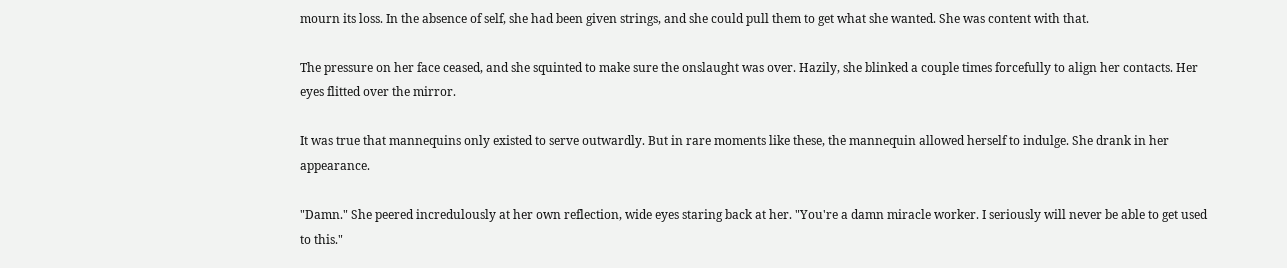mourn its loss. In the absence of self, she had been given strings, and she could pull them to get what she wanted. She was content with that.

The pressure on her face ceased, and she squinted to make sure the onslaught was over. Hazily, she blinked a couple times forcefully to align her contacts. Her eyes flitted over the mirror.

It was true that mannequins only existed to serve outwardly. But in rare moments like these, the mannequin allowed herself to indulge. She drank in her appearance.

"Damn." She peered incredulously at her own reflection, wide eyes staring back at her. "You're a damn miracle worker. I seriously will never be able to get used to this."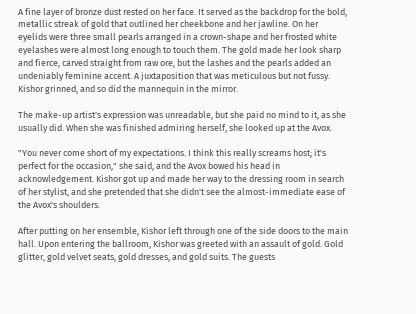A fine layer of bronze dust rested on her face. It served as the backdrop for the bold, metallic streak of gold that outlined her cheekbone and her jawline. On her eyelids were three small pearls arranged in a crown-shape and her frosted white eyelashes were almost long enough to touch them. The gold made her look sharp and fierce, carved straight from raw ore, but the lashes and the pearls added an undeniably feminine accent. A juxtaposition that was meticulous but not fussy. Kishor grinned, and so did the mannequin in the mirror.

The make-up artist's expression was unreadable, but she paid no mind to it, as she usually did. When she was finished admiring herself, she looked up at the Avox.

"You never come short of my expectations. I think this really screams host; it's perfect for the occasion," she said, and the Avox bowed his head in acknowledgement. Kishor got up and made her way to the dressing room in search of her stylist, and she pretended that she didn't see the almost-immediate ease of the Avox's shoulders.

After putting on her ensemble, Kishor left through one of the side doors to the main hall. Upon entering the ballroom, Kishor was greeted with an assault of gold. Gold glitter, gold velvet seats, gold dresses, and gold suits. The guests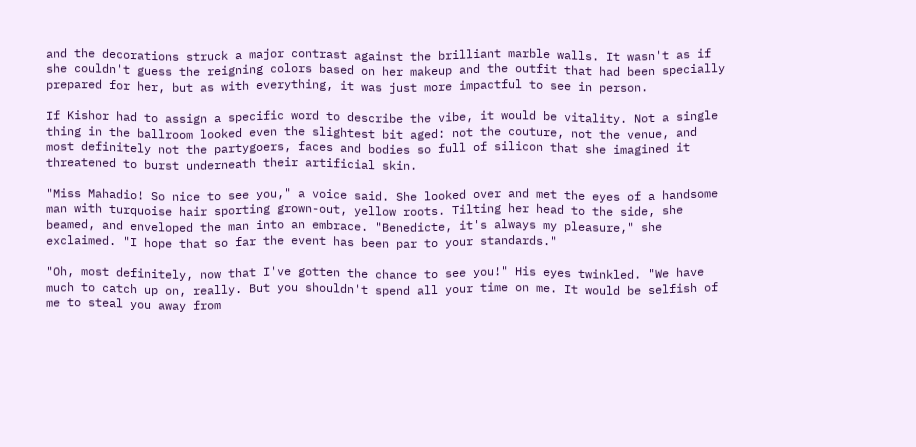and the decorations struck a major contrast against the brilliant marble walls. It wasn't as if she couldn't guess the reigning colors based on her makeup and the outfit that had been specially prepared for her, but as with everything, it was just more impactful to see in person.

If Kishor had to assign a specific word to describe the vibe, it would be vitality. Not a single thing in the ballroom looked even the slightest bit aged: not the couture, not the venue, and most definitely not the partygoers, faces and bodies so full of silicon that she imagined it threatened to burst underneath their artificial skin.

"Miss Mahadio! So nice to see you," a voice said. She looked over and met the eyes of a handsome man with turquoise hair sporting grown-out, yellow roots. Tilting her head to the side, she beamed, and enveloped the man into an embrace. "Benedicte, it's always my pleasure," she exclaimed. "I hope that so far the event has been par to your standards."

"Oh, most definitely, now that I've gotten the chance to see you!" His eyes twinkled. "We have much to catch up on, really. But you shouldn't spend all your time on me. It would be selfish of me to steal you away from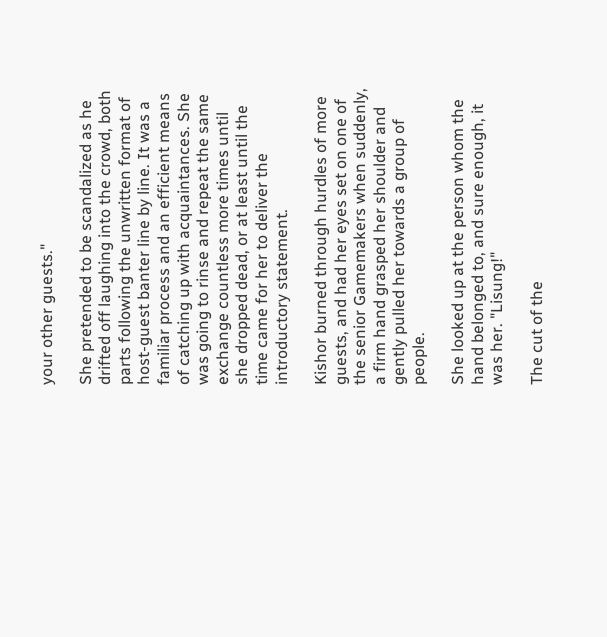your other guests."

She pretended to be scandalized as he drifted off laughing into the crowd, both parts following the unwritten format of host-guest banter line by line. It was a familiar process and an efficient means of catching up with acquaintances. She was going to rinse and repeat the same exchange countless more times until she dropped dead, or at least until the time came for her to deliver the introductory statement.

Kishor burned through hurdles of more guests, and had her eyes set on one of the senior Gamemakers when suddenly, a firm hand grasped her shoulder and gently pulled her towards a group of people.

She looked up at the person whom the hand belonged to, and sure enough, it was her. "Lisung!"

The cut of the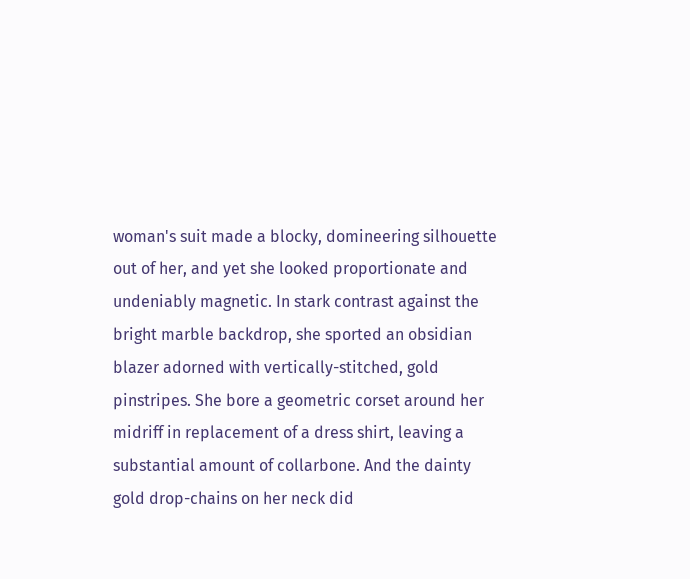woman's suit made a blocky, domineering silhouette out of her, and yet she looked proportionate and undeniably magnetic. In stark contrast against the bright marble backdrop, she sported an obsidian blazer adorned with vertically-stitched, gold pinstripes. She bore a geometric corset around her midriff in replacement of a dress shirt, leaving a substantial amount of collarbone. And the dainty gold drop-chains on her neck did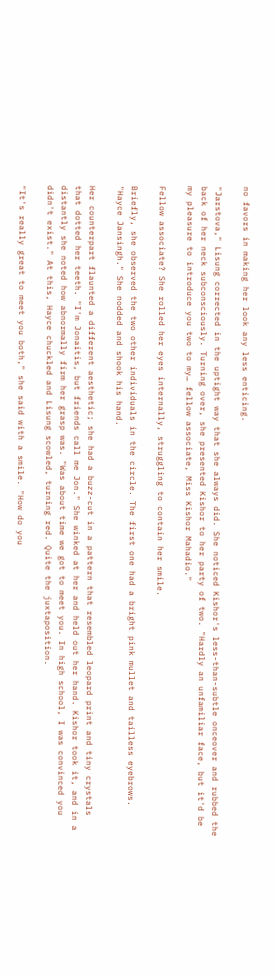no favors in making her look any less enticing.

"Jarstova," Lisung corrected in the uptight way that she always did. She noticed Kishor's less-than-subtle onceover and rubbed the back of her neck subconsciously. Turning over, she presented Kishor to her party of two. "Hardly an unfamiliar face, but it'd be my pleasure to introduce you two to my… fellow associate, Miss Kishor Mahadio."

Fellow associate? She rolled her eyes internally, struggling to contain her smile.

Briefly, she observed the two other individuals in the circle. The first one had a bright pink mullet and tailless eyebrows. "Hayce Jansingh." She nodded and shook his hand.

Her counterpart flaunted a different aesthetic; she had a buzz-cut in a pattern that resembled leopard print and tiny crystals that dotted her teeth. "I'm Jonaitis, but friends call me Jon." She winked at her and held out her hand. Kishor took it, and in a distantly she noted how abnormally firm her grasp was. "Was about time we got to meet you. In high school, I was convinced you didn't exist." At this, Hayce chuckled and Lisung scowled, turning red. Quite the juxtaposition.

"It's really great to meet you both," she said with a smile. "How do you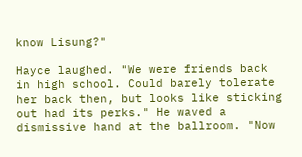know Lisung?"

Hayce laughed. "We were friends back in high school. Could barely tolerate her back then, but looks like sticking out had its perks." He waved a dismissive hand at the ballroom. "Now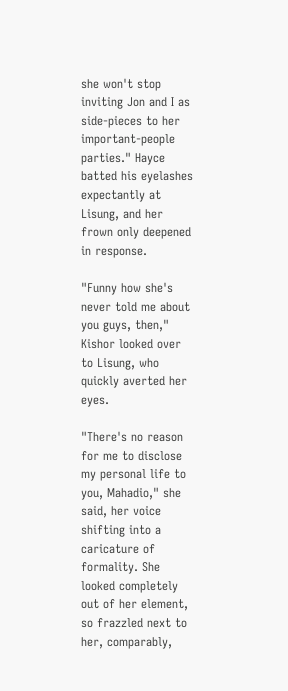she won't stop inviting Jon and I as side-pieces to her important-people parties." Hayce batted his eyelashes expectantly at Lisung, and her frown only deepened in response.

"Funny how she's never told me about you guys, then," Kishor looked over to Lisung, who quickly averted her eyes.

"There's no reason for me to disclose my personal life to you, Mahadio," she said, her voice shifting into a caricature of formality. She looked completely out of her element, so frazzled next to her, comparably,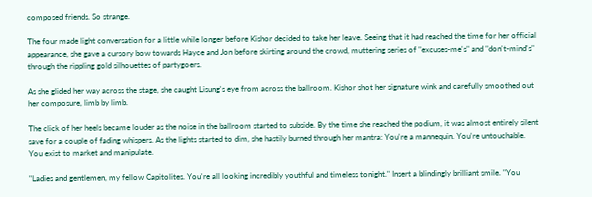composed friends. So strange.

The four made light conversation for a little while longer before Kishor decided to take her leave. Seeing that it had reached the time for her official appearance, she gave a cursory bow towards Hayce and Jon before skirting around the crowd, muttering series of "excuses-me's" and "don't-mind's" through the rippling gold silhouettes of partygoers.

As she glided her way across the stage, she caught Lisung's eye from across the ballroom. Kishor shot her signature wink and carefully smoothed out her composure, limb by limb.

The click of her heels became louder as the noise in the ballroom started to subside. By the time she reached the podium, it was almost entirely silent save for a couple of fading whispers. As the lights started to dim, she hastily burned through her mantra: You're a mannequin. You're untouchable. You exist to market and manipulate.

"Ladies and gentlemen, my fellow Capitolites. You're all looking incredibly youthful and timeless tonight." Insert a blindingly brilliant smile. "You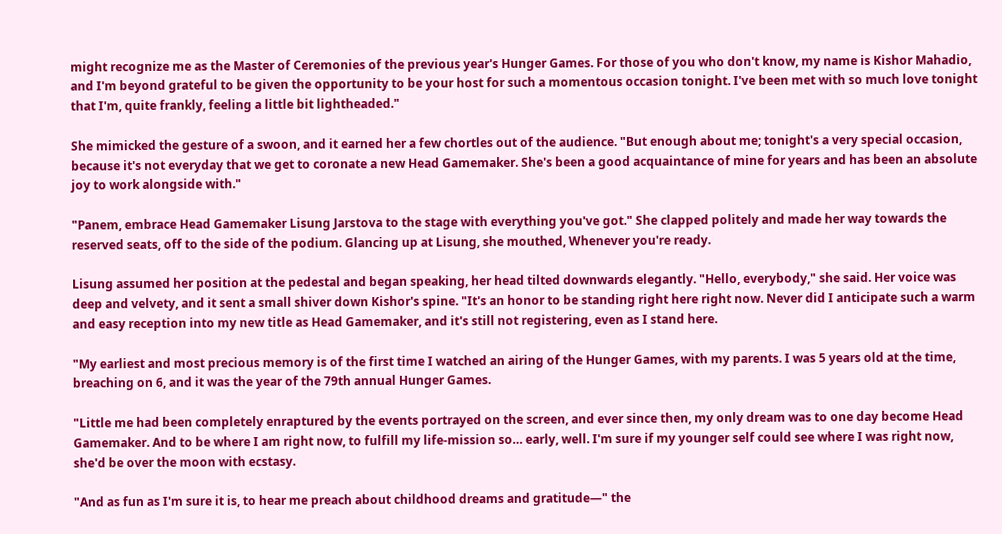might recognize me as the Master of Ceremonies of the previous year's Hunger Games. For those of you who don't know, my name is Kishor Mahadio, and I'm beyond grateful to be given the opportunity to be your host for such a momentous occasion tonight. I've been met with so much love tonight that I'm, quite frankly, feeling a little bit lightheaded."

She mimicked the gesture of a swoon, and it earned her a few chortles out of the audience. "But enough about me; tonight's a very special occasion, because it's not everyday that we get to coronate a new Head Gamemaker. She's been a good acquaintance of mine for years and has been an absolute joy to work alongside with."

"Panem, embrace Head Gamemaker Lisung Jarstova to the stage with everything you've got." She clapped politely and made her way towards the reserved seats, off to the side of the podium. Glancing up at Lisung, she mouthed, Whenever you're ready.

Lisung assumed her position at the pedestal and began speaking, her head tilted downwards elegantly. "Hello, everybody," she said. Her voice was deep and velvety, and it sent a small shiver down Kishor's spine. "It's an honor to be standing right here right now. Never did I anticipate such a warm and easy reception into my new title as Head Gamemaker, and it's still not registering, even as I stand here.

"My earliest and most precious memory is of the first time I watched an airing of the Hunger Games, with my parents. I was 5 years old at the time, breaching on 6, and it was the year of the 79th annual Hunger Games.

"Little me had been completely enraptured by the events portrayed on the screen, and ever since then, my only dream was to one day become Head Gamemaker. And to be where I am right now, to fulfill my life-mission so… early, well. I'm sure if my younger self could see where I was right now, she'd be over the moon with ecstasy.

"And as fun as I'm sure it is, to hear me preach about childhood dreams and gratitude—" the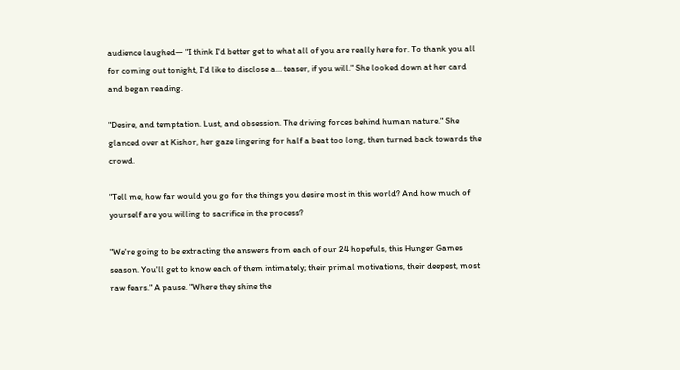audience laughed— "I think I'd better get to what all of you are really here for. To thank you all for coming out tonight, I'd like to disclose a… teaser, if you will." She looked down at her card and began reading.

"Desire, and temptation. Lust, and obsession. The driving forces behind human nature." She glanced over at Kishor, her gaze lingering for half a beat too long, then turned back towards the crowd.

"Tell me, how far would you go for the things you desire most in this world? And how much of yourself are you willing to sacrifice in the process?

"We're going to be extracting the answers from each of our 24 hopefuls, this Hunger Games season. You'll get to know each of them intimately; their primal motivations, their deepest, most raw fears." A pause. "Where they shine the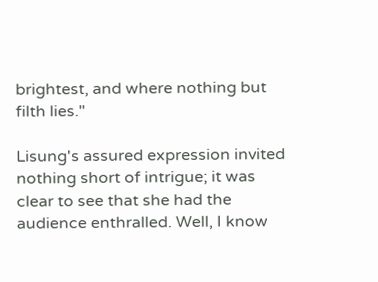brightest, and where nothing but filth lies."

Lisung's assured expression invited nothing short of intrigue; it was clear to see that she had the audience enthralled. Well, I know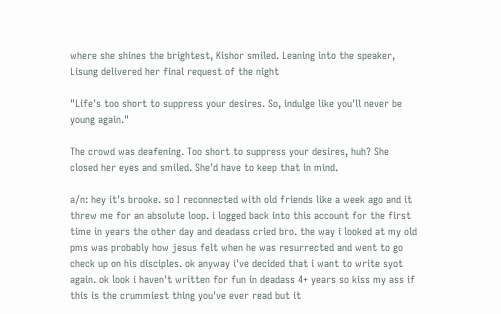where she shines the brightest, Kishor smiled. Leaning into the speaker, Lisung delivered her final request of the night

"Life's too short to suppress your desires. So, indulge like you'll never be young again."

The crowd was deafening. Too short to suppress your desires, huh? She closed her eyes and smiled. She'd have to keep that in mind.

a/n: hey it's brooke. so I reconnected with old friends like a week ago and it threw me for an absolute loop. i logged back into this account for the first time in years the other day and deadass cried bro. the way i looked at my old pms was probably how jesus felt when he was resurrected and went to go check up on his disciples. ok anyway i've decided that i want to write syot again. ok look i haven't written for fun in deadass 4+ years so kiss my ass if this is the crummiest thing you've ever read but it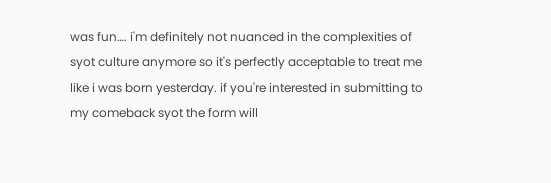was fun…. i'm definitely not nuanced in the complexities of syot culture anymore so it's perfectly acceptable to treat me like i was born yesterday. if you're interested in submitting to my comeback syot the form will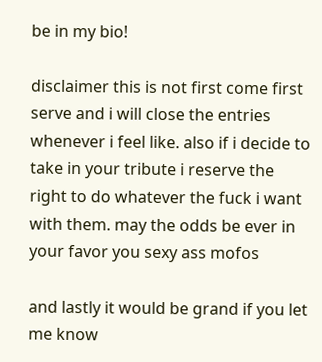be in my bio!

disclaimer this is not first come first serve and i will close the entries whenever i feel like. also if i decide to take in your tribute i reserve the right to do whatever the fuck i want with them. may the odds be ever in your favor you sexy ass mofos

and lastly it would be grand if you let me know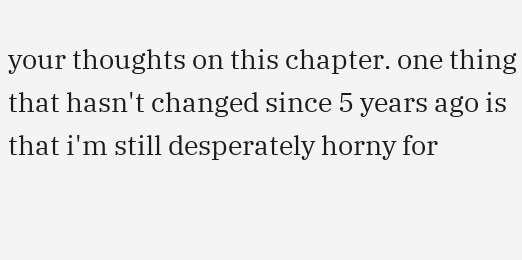your thoughts on this chapter. one thing that hasn't changed since 5 years ago is that i'm still desperately horny for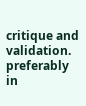critique and validation. preferably in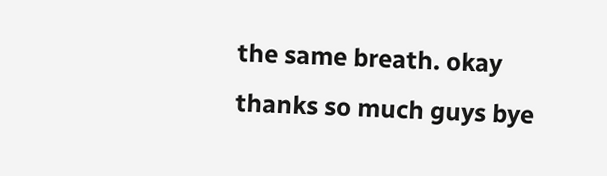the same breath. okay thanks so much guys bye